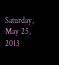Saturday, May 25, 2013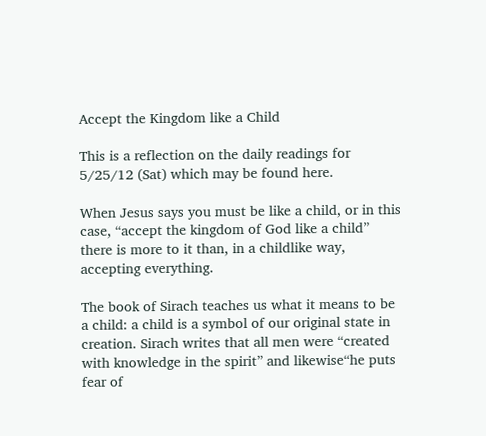Accept the Kingdom like a Child

This is a reflection on the daily readings for 5/25/12 (Sat) which may be found here.

When Jesus says you must be like a child, or in this case, “accept the kingdom of God like a child” there is more to it than, in a childlike way, accepting everything.

The book of Sirach teaches us what it means to be a child: a child is a symbol of our original state in creation. Sirach writes that all men were “created with knowledge in the spirit” and likewise“he puts fear of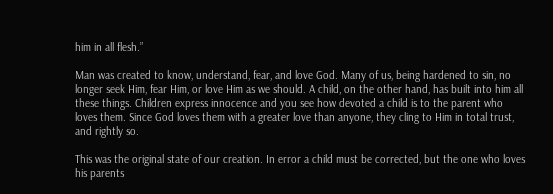him in all flesh.”

Man was created to know, understand, fear, and love God. Many of us, being hardened to sin, no longer seek Him, fear Him, or love Him as we should. A child, on the other hand, has built into him all these things. Children express innocence and you see how devoted a child is to the parent who loves them. Since God loves them with a greater love than anyone, they cling to Him in total trust, and rightly so.

This was the original state of our creation. In error a child must be corrected, but the one who loves his parents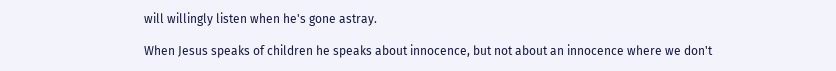will willingly listen when he's gone astray.

When Jesus speaks of children he speaks about innocence, but not about an innocence where we don't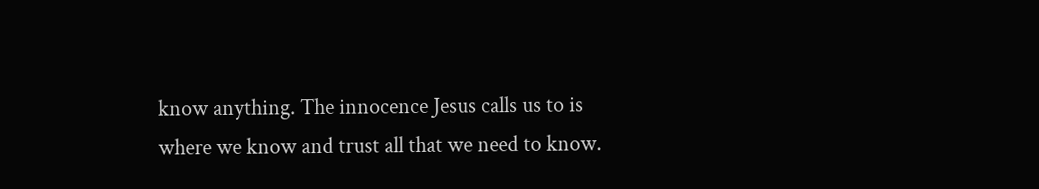know anything. The innocence Jesus calls us to is where we know and trust all that we need to know.